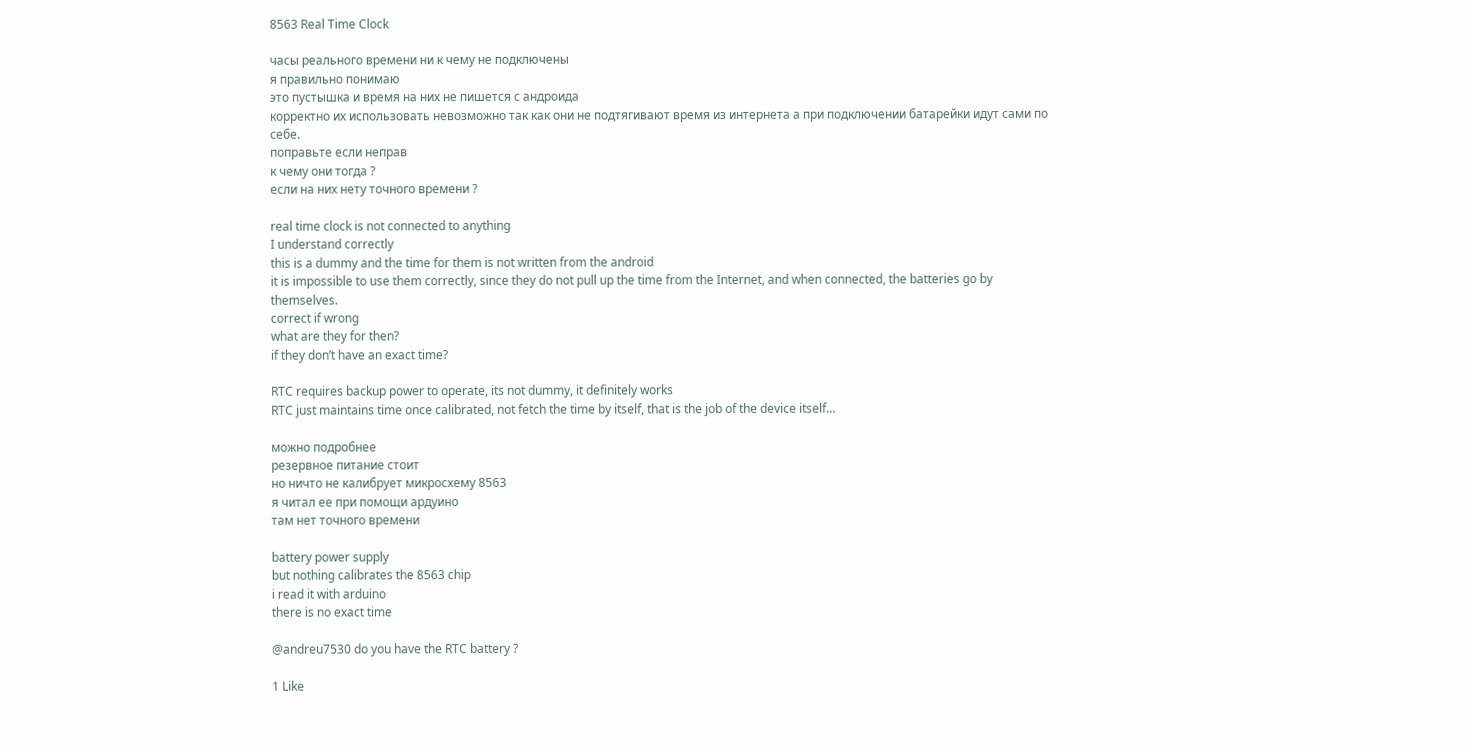8563 Real Time Clock

часы реального времени ни к чему не подключены
я правильно понимаю
это пустышка и время на них не пишется с андроида
корректно их использовать невозможно так как они не подтягивают время из интернета а при подключении батарейки идут сами по себе.
поправьте если неправ
к чему они тогда ?
если на них нету точного времени ?

real time clock is not connected to anything
I understand correctly
this is a dummy and the time for them is not written from the android
it is impossible to use them correctly, since they do not pull up the time from the Internet, and when connected, the batteries go by themselves.
correct if wrong
what are they for then?
if they don’t have an exact time?

RTC requires backup power to operate, its not dummy, it definitely works
RTC just maintains time once calibrated, not fetch the time by itself, that is the job of the device itself…

можно подробнее
резервное питание стоит
но ничто не калибрует микросхему 8563
я читал ее при помощи ардуино
там нет точного времени

battery power supply
but nothing calibrates the 8563 chip
i read it with arduino
there is no exact time

@andreu7530 do you have the RTC battery ?

1 Like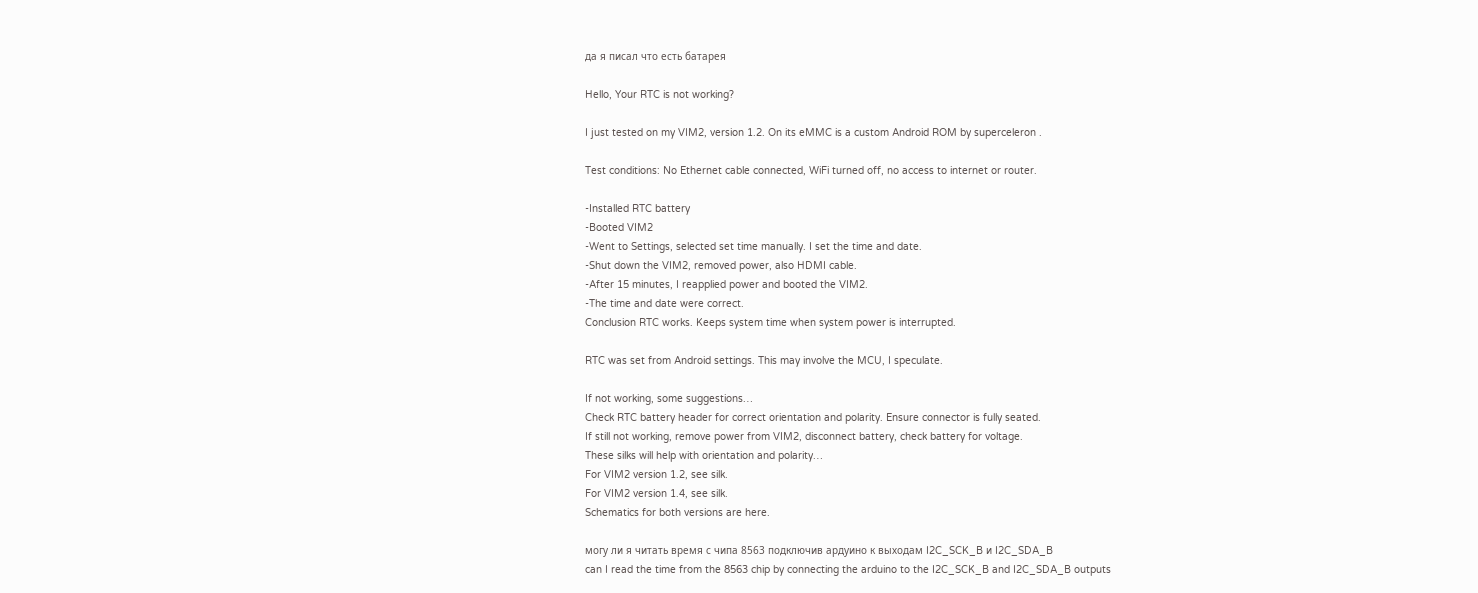да я писал что есть батарея

Hello, Your RTC is not working?

I just tested on my VIM2, version 1.2. On its eMMC is a custom Android ROM by superceleron .

Test conditions: No Ethernet cable connected, WiFi turned off, no access to internet or router.

-Installed RTC battery
-Booted VIM2
-Went to Settings, selected set time manually. I set the time and date.
-Shut down the VIM2, removed power, also HDMI cable.
-After 15 minutes, I reapplied power and booted the VIM2.
-The time and date were correct.
Conclusion RTC works. Keeps system time when system power is interrupted.

RTC was set from Android settings. This may involve the MCU, I speculate.

If not working, some suggestions…
Check RTC battery header for correct orientation and polarity. Ensure connector is fully seated.
If still not working, remove power from VIM2, disconnect battery, check battery for voltage.
These silks will help with orientation and polarity…
For VIM2 version 1.2, see silk.
For VIM2 version 1.4, see silk.
Schematics for both versions are here.

могу ли я читать время с чипа 8563 подключив ардуино к выходам I2C_SCK_B и I2C_SDA_B
can I read the time from the 8563 chip by connecting the arduino to the I2C_SCK_B and I2C_SDA_B outputs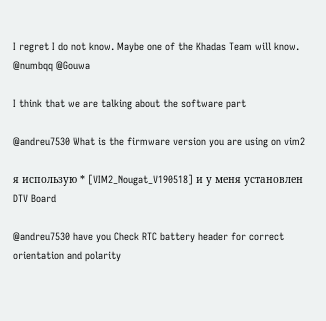I regret I do not know. Maybe one of the Khadas Team will know. @numbqq @Gouwa

I think that we are talking about the software part

@andreu7530 What is the firmware version you are using on vim2

я использую * [VIM2_Nougat_V190518] и у меня установлен DTV Board

@andreu7530 have you Check RTC battery header for correct orientation and polarity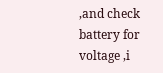,and check battery for voltage ,i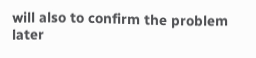will also to confirm the problem later